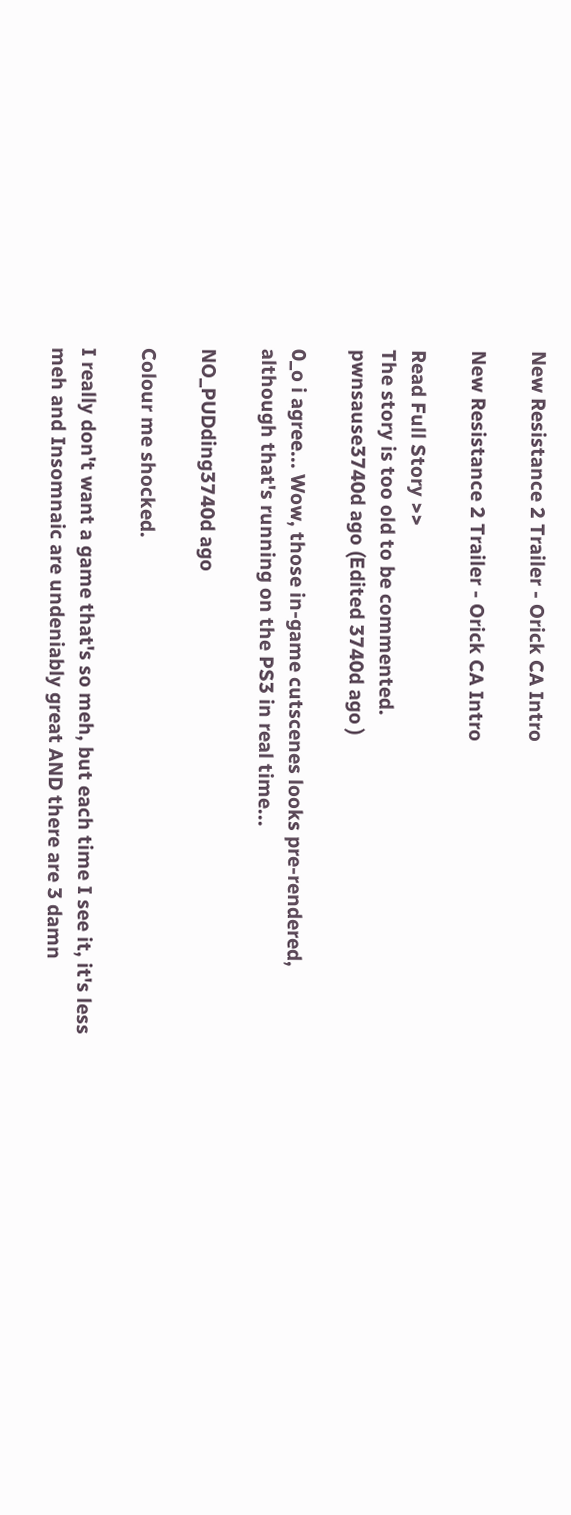New Resistance 2 Trailer - Orick CA Intro

New Resistance 2 Trailer - Orick CA Intro

Read Full Story >>
The story is too old to be commented.
pwnsause3740d ago (Edited 3740d ago )

0_o i agree... Wow, those in-game cutscenes looks pre-rendered, although that's running on the PS3 in real time...

NO_PUDding3740d ago

Colour me shocked.

I really don't want a game that's so meh, but each time I see it, it's less meh and Insomnaic are undeniably great AND there are 3 damn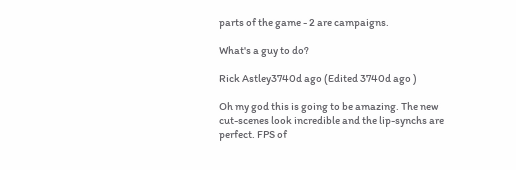parts of the game - 2 are campaigns.

What's a guy to do?

Rick Astley3740d ago (Edited 3740d ago )

Oh my god this is going to be amazing. The new cut-scenes look incredible and the lip-synchs are perfect. FPS of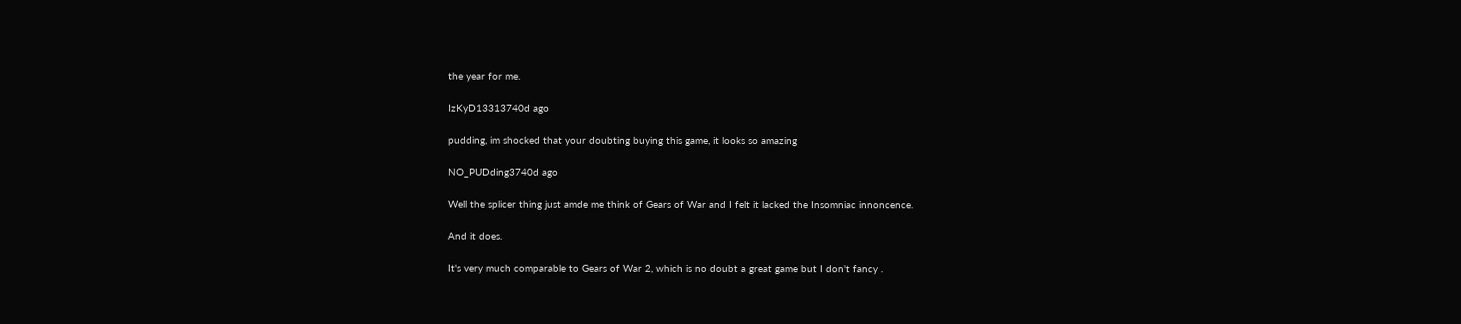the year for me.

IzKyD13313740d ago

pudding, im shocked that your doubting buying this game, it looks so amazing

NO_PUDding3740d ago

Well the splicer thing just amde me think of Gears of War and I felt it lacked the Insomniac innoncence.

And it does.

It's very much comparable to Gears of War 2, which is no doubt a great game but I don't fancy .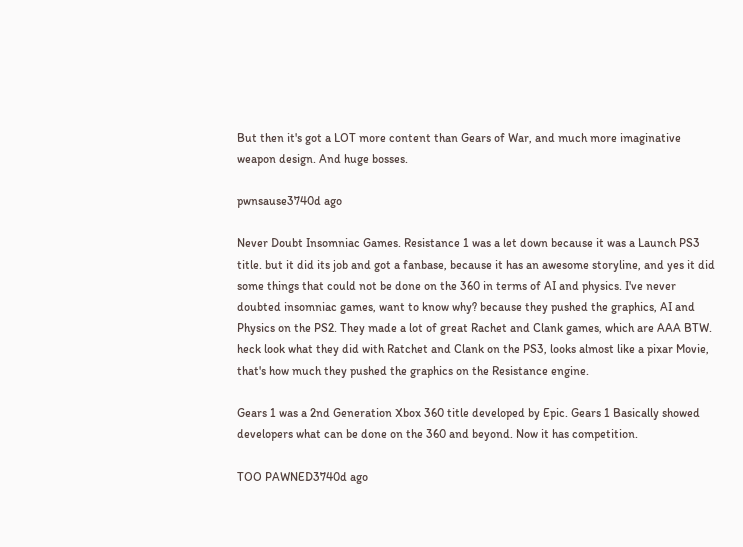But then it's got a LOT more content than Gears of War, and much more imaginative weapon design. And huge bosses.

pwnsause3740d ago

Never Doubt Insomniac Games. Resistance 1 was a let down because it was a Launch PS3 title. but it did its job and got a fanbase, because it has an awesome storyline, and yes it did some things that could not be done on the 360 in terms of AI and physics. I've never doubted insomniac games, want to know why? because they pushed the graphics, AI and Physics on the PS2. They made a lot of great Rachet and Clank games, which are AAA BTW. heck look what they did with Ratchet and Clank on the PS3, looks almost like a pixar Movie, that's how much they pushed the graphics on the Resistance engine.

Gears 1 was a 2nd Generation Xbox 360 title developed by Epic. Gears 1 Basically showed developers what can be done on the 360 and beyond. Now it has competition.

TOO PAWNED3740d ago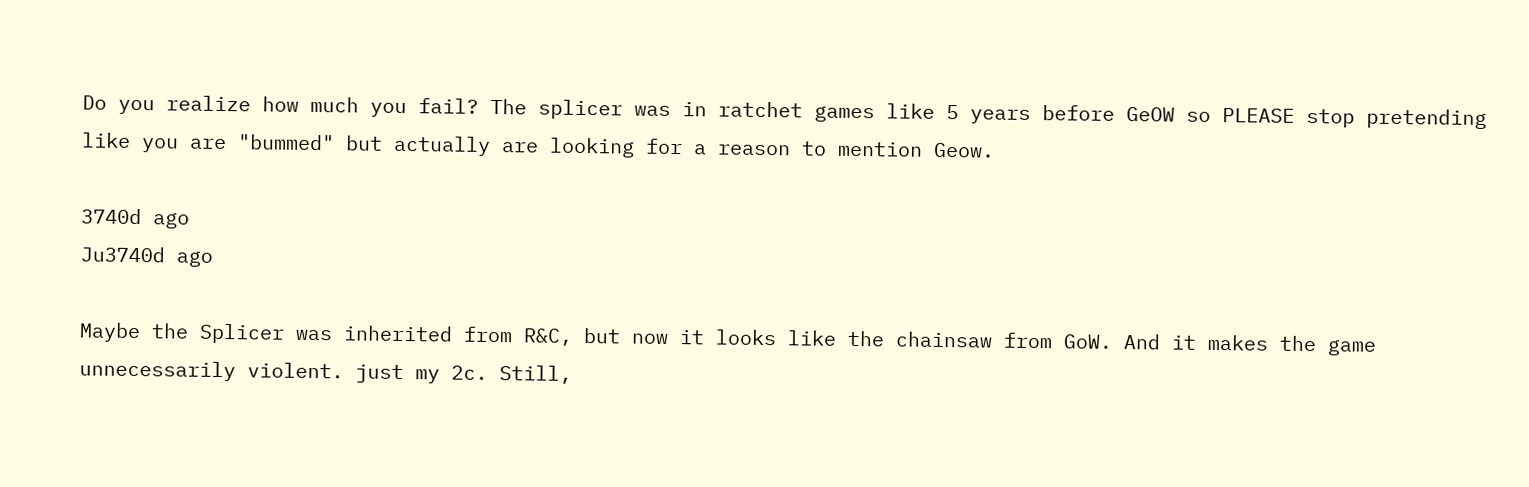Do you realize how much you fail? The splicer was in ratchet games like 5 years before GeOW so PLEASE stop pretending like you are "bummed" but actually are looking for a reason to mention Geow.

3740d ago
Ju3740d ago

Maybe the Splicer was inherited from R&C, but now it looks like the chainsaw from GoW. And it makes the game unnecessarily violent. just my 2c. Still,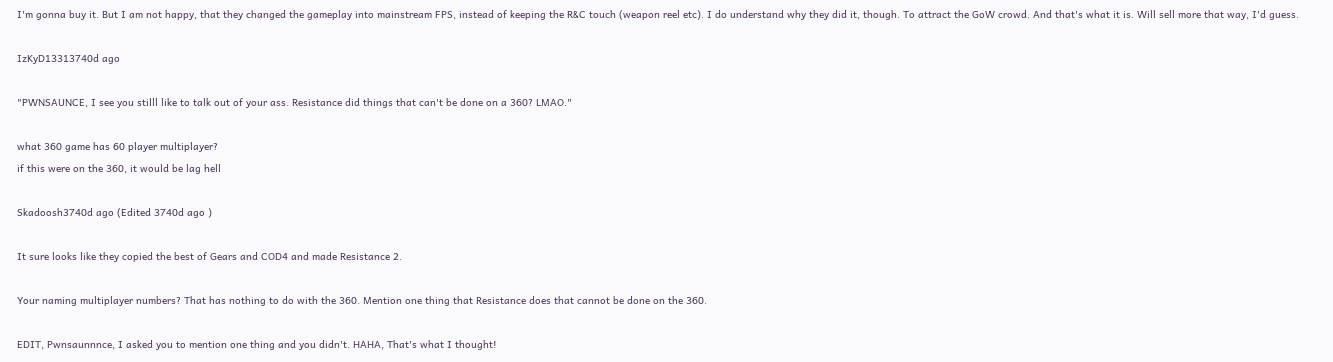I'm gonna buy it. But I am not happy, that they changed the gameplay into mainstream FPS, instead of keeping the R&C touch (weapon reel etc). I do understand why they did it, though. To attract the GoW crowd. And that's what it is. Will sell more that way, I'd guess.

IzKyD13313740d ago

"PWNSAUNCE, I see you stilll like to talk out of your ass. Resistance did things that can't be done on a 360? LMAO."

what 360 game has 60 player multiplayer?
if this were on the 360, it would be lag hell

Skadoosh3740d ago (Edited 3740d ago )

It sure looks like they copied the best of Gears and COD4 and made Resistance 2.

Your naming multiplayer numbers? That has nothing to do with the 360. Mention one thing that Resistance does that cannot be done on the 360.

EDIT, Pwnsaunnnce, I asked you to mention one thing and you didn't. HAHA, That's what I thought!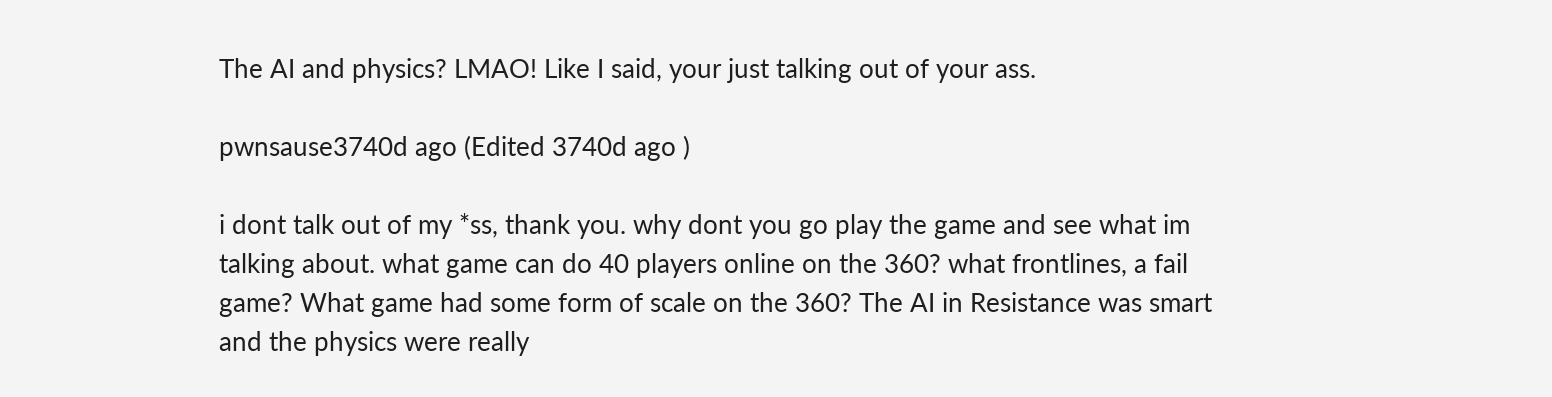The AI and physics? LMAO! Like I said, your just talking out of your ass.

pwnsause3740d ago (Edited 3740d ago )

i dont talk out of my *ss, thank you. why dont you go play the game and see what im talking about. what game can do 40 players online on the 360? what frontlines, a fail game? What game had some form of scale on the 360? The AI in Resistance was smart and the physics were really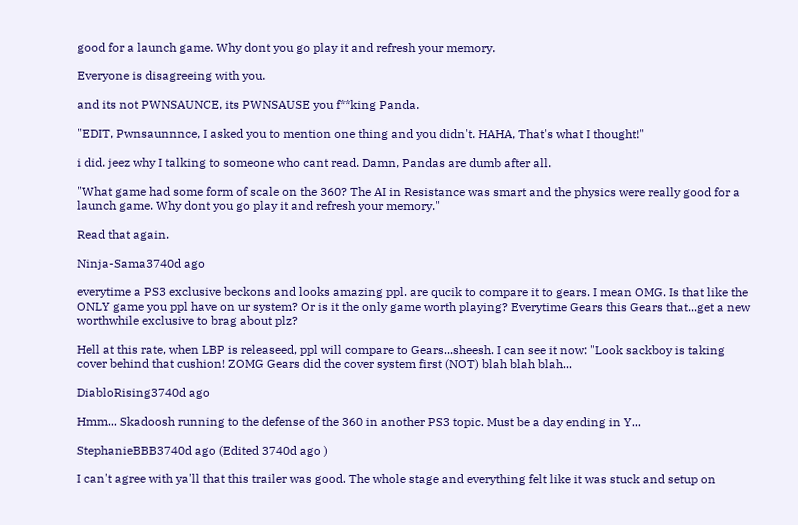good for a launch game. Why dont you go play it and refresh your memory.

Everyone is disagreeing with you.

and its not PWNSAUNCE, its PWNSAUSE you f**king Panda.

"EDIT, Pwnsaunnnce, I asked you to mention one thing and you didn't. HAHA, That's what I thought!"

i did. jeez why I talking to someone who cant read. Damn, Pandas are dumb after all.

"What game had some form of scale on the 360? The AI in Resistance was smart and the physics were really good for a launch game. Why dont you go play it and refresh your memory."

Read that again.

Ninja-Sama3740d ago

everytime a PS3 exclusive beckons and looks amazing ppl. are qucik to compare it to gears. I mean OMG. Is that like the ONLY game you ppl have on ur system? Or is it the only game worth playing? Everytime Gears this Gears that...get a new worthwhile exclusive to brag about plz?

Hell at this rate, when LBP is releaseed, ppl will compare to Gears...sheesh. I can see it now: "Look sackboy is taking cover behind that cushion! ZOMG Gears did the cover system first (NOT) blah blah blah...

DiabloRising3740d ago

Hmm... Skadoosh running to the defense of the 360 in another PS3 topic. Must be a day ending in Y...

StephanieBBB3740d ago (Edited 3740d ago )

I can't agree with ya'll that this trailer was good. The whole stage and everything felt like it was stuck and setup on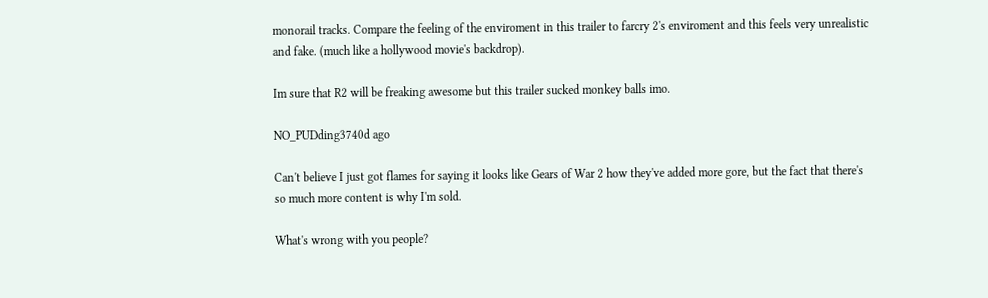monorail tracks. Compare the feeling of the enviroment in this trailer to farcry 2's enviroment and this feels very unrealistic and fake. (much like a hollywood movie's backdrop).

Im sure that R2 will be freaking awesome but this trailer sucked monkey balls imo.

NO_PUDding3740d ago

Can't believe I just got flames for saying it looks like Gears of War 2 how they've added more gore, but the fact that there's so much more content is why I'm sold.

What's wrong with you people?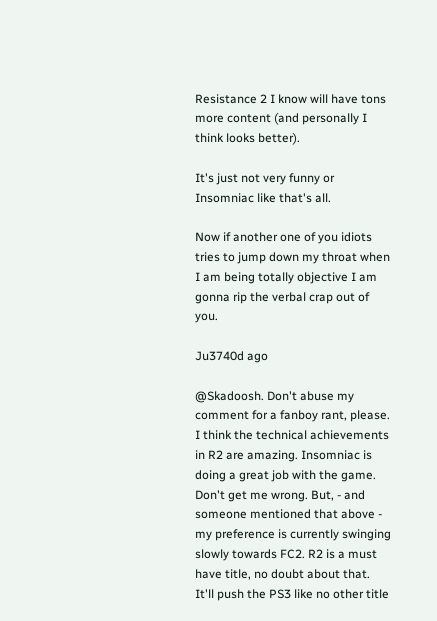Resistance 2 I know will have tons more content (and personally I think looks better).

It's just not very funny or Insomniac like that's all.

Now if another one of you idiots tries to jump down my throat when I am being totally objective I am gonna rip the verbal crap out of you.

Ju3740d ago

@Skadoosh. Don't abuse my comment for a fanboy rant, please. I think the technical achievements in R2 are amazing. Insomniac is doing a great job with the game. Don't get me wrong. But, - and someone mentioned that above - my preference is currently swinging slowly towards FC2. R2 is a must have title, no doubt about that. It'll push the PS3 like no other title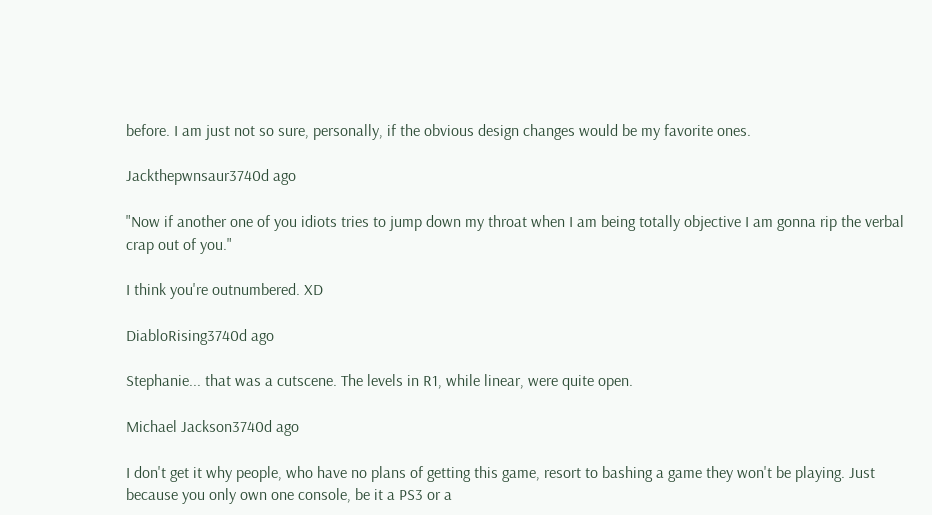before. I am just not so sure, personally, if the obvious design changes would be my favorite ones.

Jackthepwnsaur3740d ago

"Now if another one of you idiots tries to jump down my throat when I am being totally objective I am gonna rip the verbal crap out of you."

I think you're outnumbered. XD

DiabloRising3740d ago

Stephanie... that was a cutscene. The levels in R1, while linear, were quite open.

Michael Jackson3740d ago

I don't get it why people, who have no plans of getting this game, resort to bashing a game they won't be playing. Just because you only own one console, be it a PS3 or a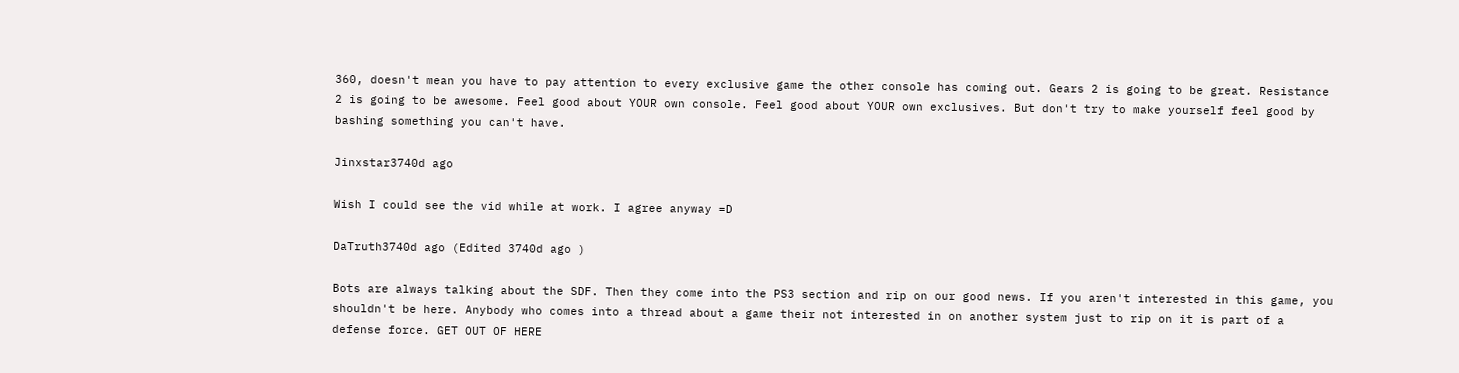360, doesn't mean you have to pay attention to every exclusive game the other console has coming out. Gears 2 is going to be great. Resistance 2 is going to be awesome. Feel good about YOUR own console. Feel good about YOUR own exclusives. But don't try to make yourself feel good by bashing something you can't have.

Jinxstar3740d ago

Wish I could see the vid while at work. I agree anyway =D

DaTruth3740d ago (Edited 3740d ago )

Bots are always talking about the SDF. Then they come into the PS3 section and rip on our good news. If you aren't interested in this game, you shouldn't be here. Anybody who comes into a thread about a game their not interested in on another system just to rip on it is part of a defense force. GET OUT OF HERE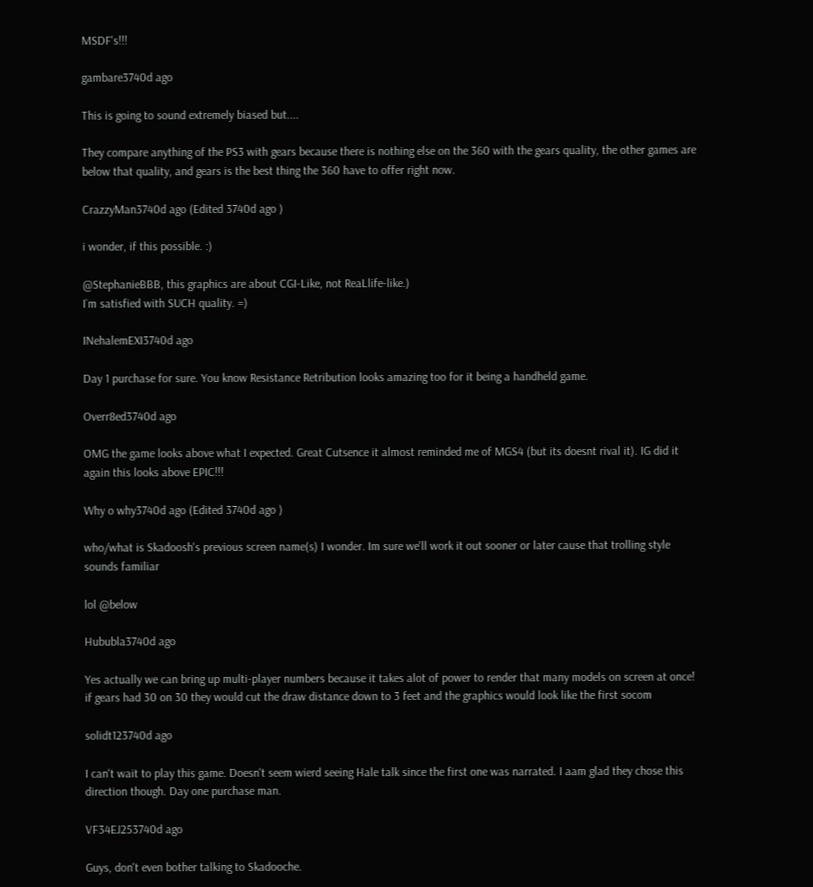MSDF's!!!

gambare3740d ago

This is going to sound extremely biased but....

They compare anything of the PS3 with gears because there is nothing else on the 360 with the gears quality, the other games are below that quality, and gears is the best thing the 360 have to offer right now.

CrazzyMan3740d ago (Edited 3740d ago )

i wonder, if this possible. :)

@StephanieBBB, this graphics are about CGI-Like, not ReaLlife-like.)
I`m satisfied with SUCH quality. =)

INehalemEXI3740d ago

Day 1 purchase for sure. You know Resistance Retribution looks amazing too for it being a handheld game.

Overr8ed3740d ago

OMG the game looks above what I expected. Great Cutsence it almost reminded me of MGS4 (but its doesnt rival it). IG did it again this looks above EPIC!!!

Why o why3740d ago (Edited 3740d ago )

who/what is Skadoosh's previous screen name(s) I wonder. Im sure we'll work it out sooner or later cause that trolling style sounds familiar

lol @below

Hububla3740d ago

Yes actually we can bring up multi-player numbers because it takes alot of power to render that many models on screen at once! if gears had 30 on 30 they would cut the draw distance down to 3 feet and the graphics would look like the first socom

solidt123740d ago

I can't wait to play this game. Doesn't seem wierd seeing Hale talk since the first one was narrated. I aam glad they chose this direction though. Day one purchase man.

VF34EJ253740d ago

Guys, don't even bother talking to Skadooche.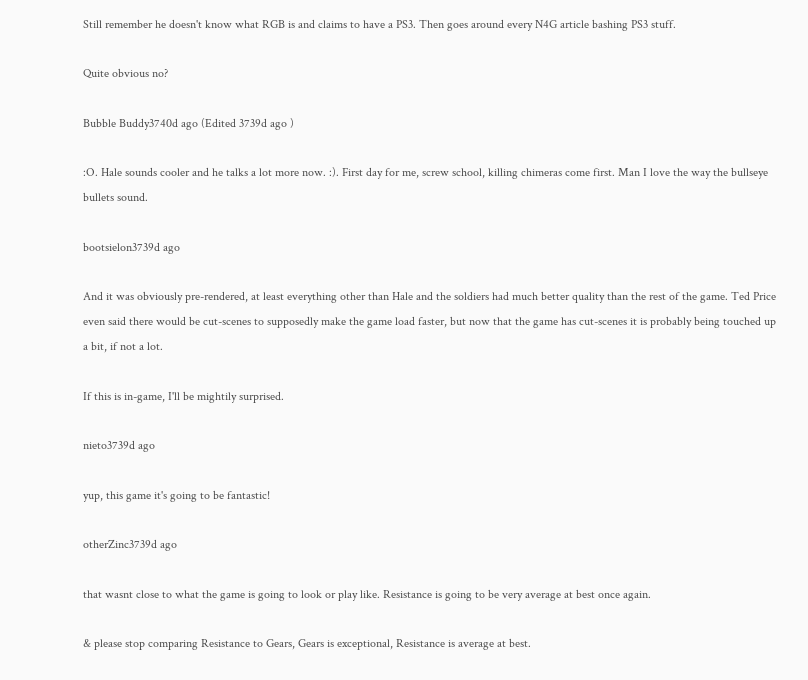Still remember he doesn't know what RGB is and claims to have a PS3. Then goes around every N4G article bashing PS3 stuff.

Quite obvious no?

Bubble Buddy3740d ago (Edited 3739d ago )

:O. Hale sounds cooler and he talks a lot more now. :). First day for me, screw school, killing chimeras come first. Man I love the way the bullseye bullets sound.

bootsielon3739d ago

And it was obviously pre-rendered, at least everything other than Hale and the soldiers had much better quality than the rest of the game. Ted Price even said there would be cut-scenes to supposedly make the game load faster, but now that the game has cut-scenes it is probably being touched up a bit, if not a lot.

If this is in-game, I'll be mightily surprised.

nieto3739d ago

yup, this game it's going to be fantastic!

otherZinc3739d ago

that wasnt close to what the game is going to look or play like. Resistance is going to be very average at best once again.

& please stop comparing Resistance to Gears, Gears is exceptional, Resistance is average at best.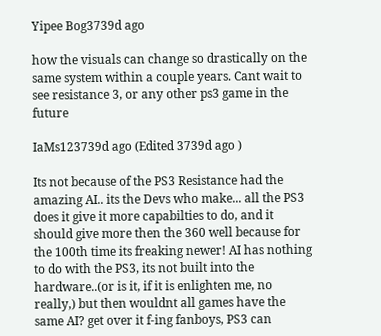Yipee Bog3739d ago

how the visuals can change so drastically on the same system within a couple years. Cant wait to see resistance 3, or any other ps3 game in the future

IaMs123739d ago (Edited 3739d ago )

Its not because of the PS3 Resistance had the amazing AI.. its the Devs who make... all the PS3 does it give it more capabilties to do, and it should give more then the 360 well because for the 100th time its freaking newer! AI has nothing to do with the PS3, its not built into the hardware..(or is it, if it is enlighten me, no really,) but then wouldnt all games have the same AI? get over it f-ing fanboys, PS3 can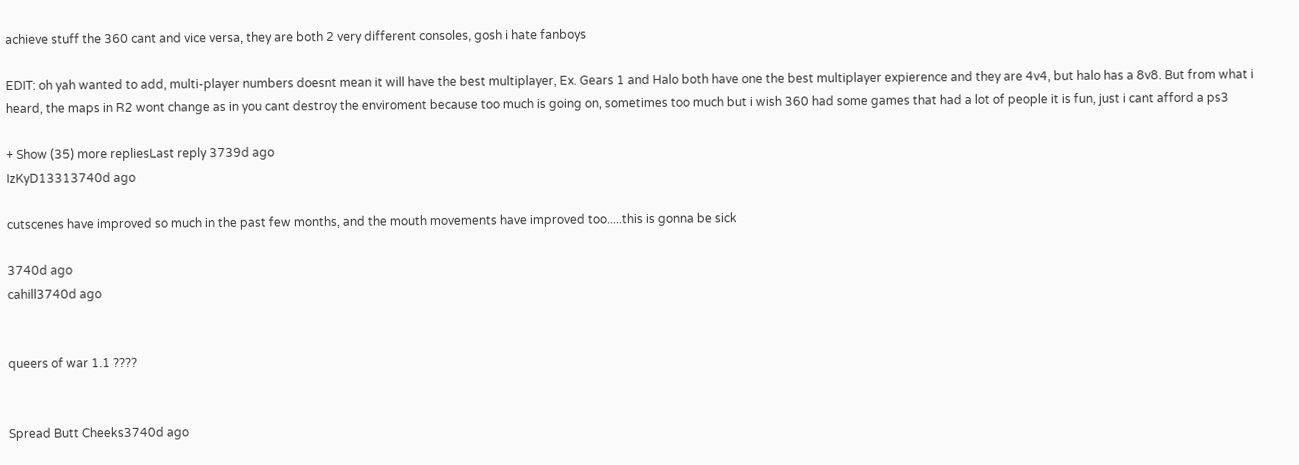achieve stuff the 360 cant and vice versa, they are both 2 very different consoles, gosh i hate fanboys

EDIT: oh yah wanted to add, multi-player numbers doesnt mean it will have the best multiplayer, Ex. Gears 1 and Halo both have one the best multiplayer expierence and they are 4v4, but halo has a 8v8. But from what i heard, the maps in R2 wont change as in you cant destroy the enviroment because too much is going on, sometimes too much but i wish 360 had some games that had a lot of people it is fun, just i cant afford a ps3

+ Show (35) more repliesLast reply 3739d ago
IzKyD13313740d ago

cutscenes have improved so much in the past few months, and the mouth movements have improved too.....this is gonna be sick

3740d ago
cahill3740d ago


queers of war 1.1 ????


Spread Butt Cheeks3740d ago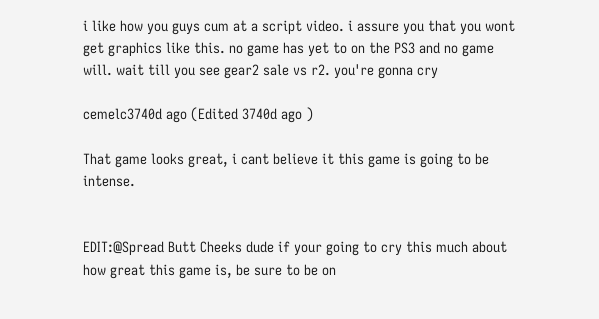i like how you guys cum at a script video. i assure you that you wont get graphics like this. no game has yet to on the PS3 and no game will. wait till you see gear2 sale vs r2. you're gonna cry

cemelc3740d ago (Edited 3740d ago )

That game looks great, i cant believe it this game is going to be intense.


EDIT:@Spread Butt Cheeks dude if your going to cry this much about how great this game is, be sure to be on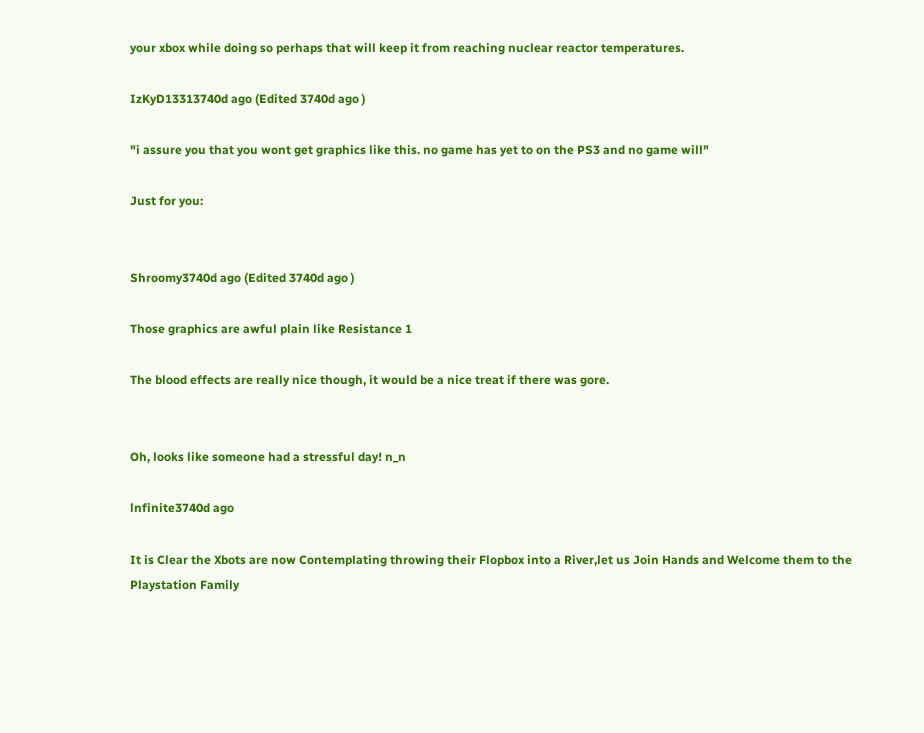your xbox while doing so perhaps that will keep it from reaching nuclear reactor temperatures.

IzKyD13313740d ago (Edited 3740d ago )

"i assure you that you wont get graphics like this. no game has yet to on the PS3 and no game will"

Just for you:


Shroomy3740d ago (Edited 3740d ago )

Those graphics are awful plain like Resistance 1

The blood effects are really nice though, it would be a nice treat if there was gore.


Oh, looks like someone had a stressful day! n_n

lnfinite3740d ago

It is Clear the Xbots are now Contemplating throwing their Flopbox into a River,let us Join Hands and Welcome them to the Playstation Family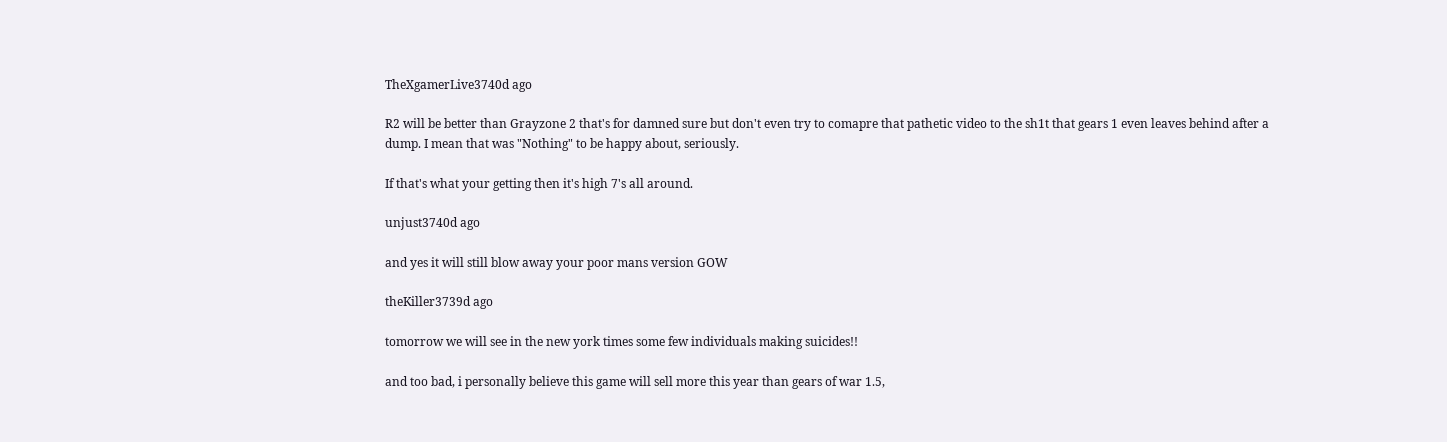TheXgamerLive3740d ago

R2 will be better than Grayzone 2 that's for damned sure but don't even try to comapre that pathetic video to the sh1t that gears 1 even leaves behind after a dump. I mean that was "Nothing" to be happy about, seriously.

If that's what your getting then it's high 7's all around.

unjust3740d ago

and yes it will still blow away your poor mans version GOW

theKiller3739d ago

tomorrow we will see in the new york times some few individuals making suicides!!

and too bad, i personally believe this game will sell more this year than gears of war 1.5,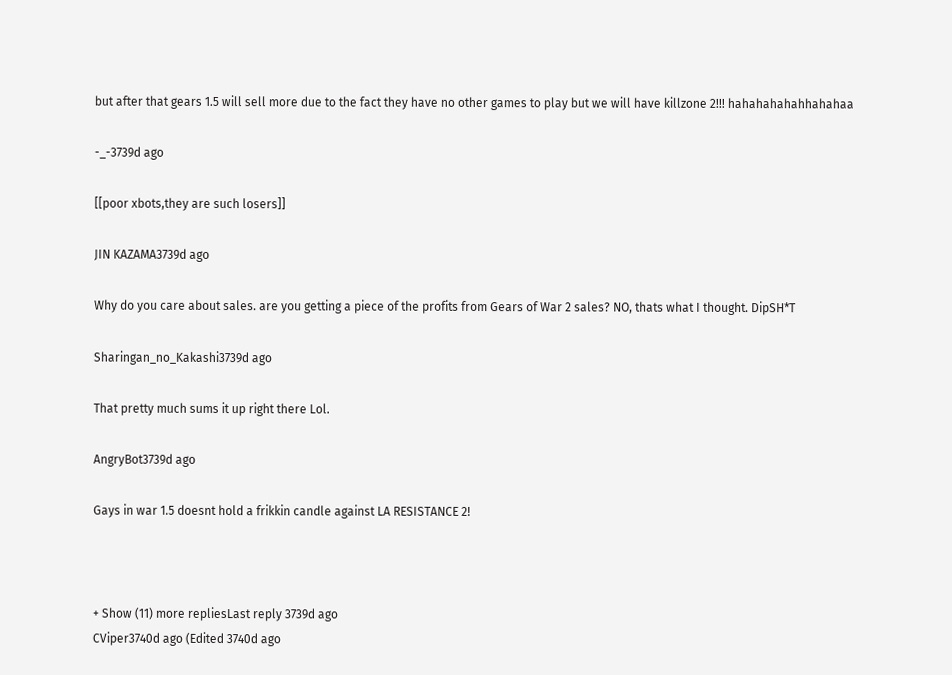but after that gears 1.5 will sell more due to the fact they have no other games to play but we will have killzone 2!!! hahahahahahhahahaa

-_-3739d ago

[[poor xbots,they are such losers]]

JIN KAZAMA3739d ago

Why do you care about sales. are you getting a piece of the profits from Gears of War 2 sales? NO, thats what I thought. DipSH*T

Sharingan_no_Kakashi3739d ago

That pretty much sums it up right there Lol.

AngryBot3739d ago

Gays in war 1.5 doesnt hold a frikkin candle against LA RESISTANCE 2!



+ Show (11) more repliesLast reply 3739d ago
CViper3740d ago (Edited 3740d ago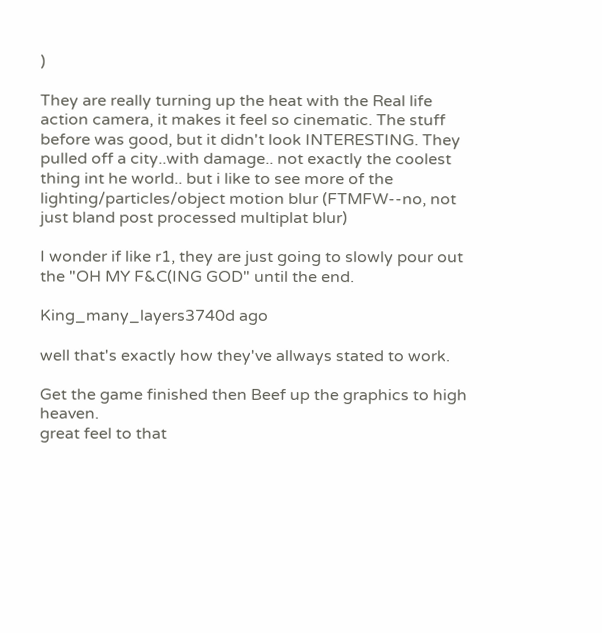)

They are really turning up the heat with the Real life action camera, it makes it feel so cinematic. The stuff before was good, but it didn't look INTERESTING. They pulled off a city..with damage.. not exactly the coolest thing int he world.. but i like to see more of the lighting/particles/object motion blur (FTMFW--no, not just bland post processed multiplat blur)

I wonder if like r1, they are just going to slowly pour out the "OH MY F&C(ING GOD" until the end.

King_many_layers3740d ago

well that's exactly how they've allways stated to work.

Get the game finished then Beef up the graphics to high heaven.
great feel to that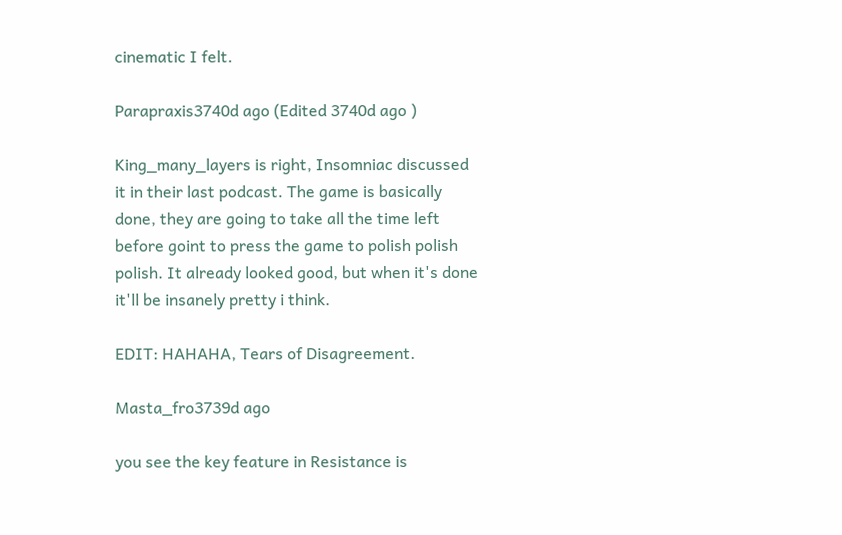cinematic I felt.

Parapraxis3740d ago (Edited 3740d ago )

King_many_layers is right, Insomniac discussed it in their last podcast. The game is basically done, they are going to take all the time left before goint to press the game to polish polish polish. It already looked good, but when it's done it'll be insanely pretty i think.

EDIT: HAHAHA, Tears of Disagreement.

Masta_fro3739d ago

you see the key feature in Resistance is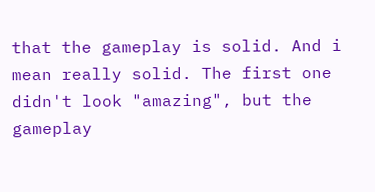that the gameplay is solid. And i mean really solid. The first one didn't look "amazing", but the gameplay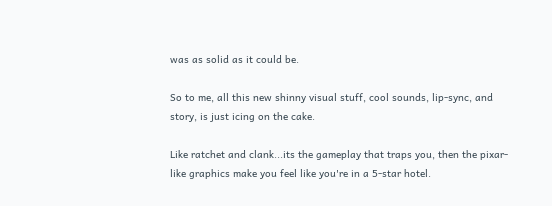was as solid as it could be.

So to me, all this new shinny visual stuff, cool sounds, lip-sync, and story, is just icing on the cake.

Like ratchet and clank...its the gameplay that traps you, then the pixar-like graphics make you feel like you're in a 5-star hotel.